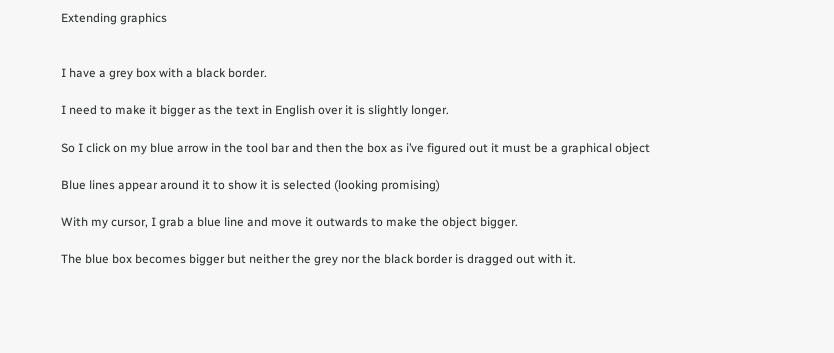Extending graphics


I have a grey box with a black border.

I need to make it bigger as the text in English over it is slightly longer.

So I click on my blue arrow in the tool bar and then the box as i’ve figured out it must be a graphical object

Blue lines appear around it to show it is selected (looking promising)

With my cursor, I grab a blue line and move it outwards to make the object bigger.

The blue box becomes bigger but neither the grey nor the black border is dragged out with it.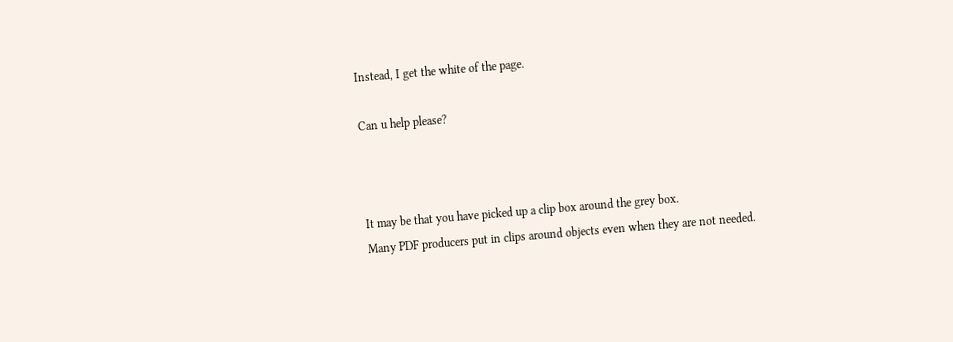Instead, I get the white of the page.

Can u help please?



It may be that you have picked up a clip box around the grey box.
Many PDF producers put in clips around objects even when they are not needed.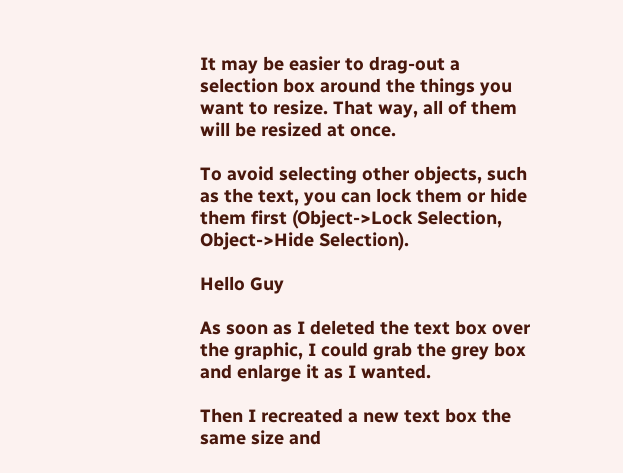It may be easier to drag-out a selection box around the things you want to resize. That way, all of them will be resized at once.

To avoid selecting other objects, such as the text, you can lock them or hide them first (Object->Lock Selection, Object->Hide Selection).

Hello Guy

As soon as I deleted the text box over the graphic, I could grab the grey box and enlarge it as I wanted.

Then I recreated a new text box the same size and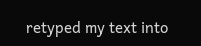retyped my text into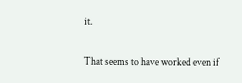it.

That seems to have worked even if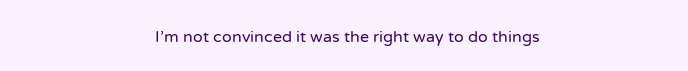I’m not convinced it was the right way to do things